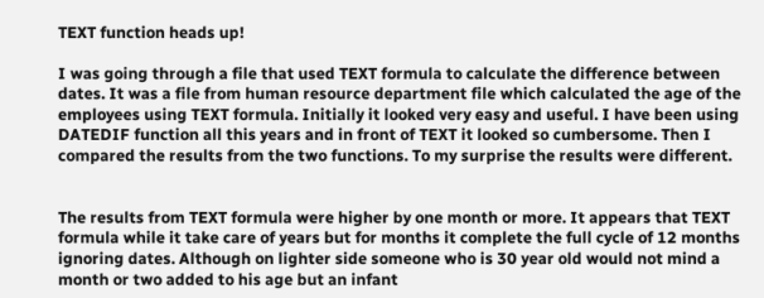TEXT function heads up!

I was going through a file that used TEXT formula to calculate the difference between dates. It was a file from human resource department file which calculated the age of the employees using TEXT formula. Initially it looked very easy and useful. I have been using DATEDIF function all this years and in front of TEXT it looked so cumbersome. Then I compared the results from the two functions. To my surprise the results were different.


The results from TEXT formula were higher by one month or more. It appears that TEXT formula while it take care of years but for months it complete the full cycle of 12 months ignoring dates. Although on lighter side someone who is 30 year old would not mind a month or two added to his age but an infant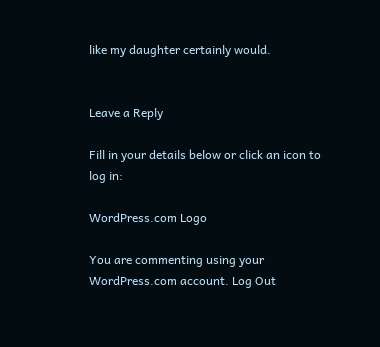like my daughter certainly would.


Leave a Reply

Fill in your details below or click an icon to log in:

WordPress.com Logo

You are commenting using your WordPress.com account. Log Out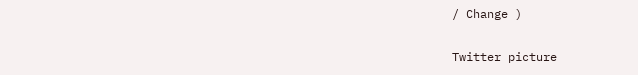/ Change )

Twitter picture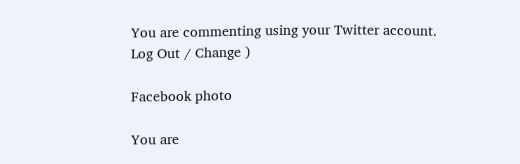You are commenting using your Twitter account. Log Out / Change )

Facebook photo

You are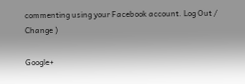commenting using your Facebook account. Log Out / Change )

Google+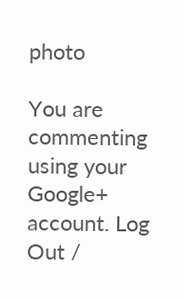photo

You are commenting using your Google+ account. Log Out /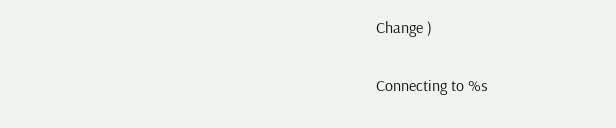Change )

Connecting to %s